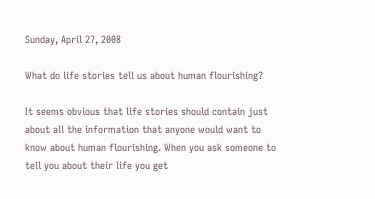Sunday, April 27, 2008

What do life stories tell us about human flourishing?

It seems obvious that life stories should contain just about all the information that anyone would want to know about human flourishing. When you ask someone to tell you about their life you get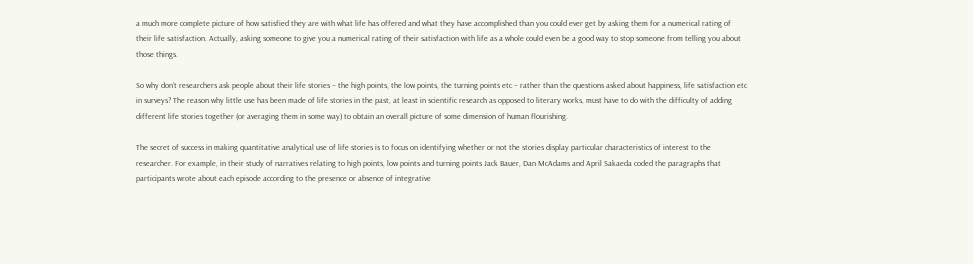a much more complete picture of how satisfied they are with what life has offered and what they have accomplished than you could ever get by asking them for a numerical rating of their life satisfaction. Actually, asking someone to give you a numerical rating of their satisfaction with life as a whole could even be a good way to stop someone from telling you about those things.

So why don’t researchers ask people about their life stories – the high points, the low points, the turning points etc – rather than the questions asked about happiness, life satisfaction etc in surveys? The reason why little use has been made of life stories in the past, at least in scientific research as opposed to literary works, must have to do with the difficulty of adding different life stories together (or averaging them in some way) to obtain an overall picture of some dimension of human flourishing.

The secret of success in making quantitative analytical use of life stories is to focus on identifying whether or not the stories display particular characteristics of interest to the researcher. For example, in their study of narratives relating to high points, low points and turning points Jack Bauer, Dan McAdams and April Sakaeda coded the paragraphs that participants wrote about each episode according to the presence or absence of integrative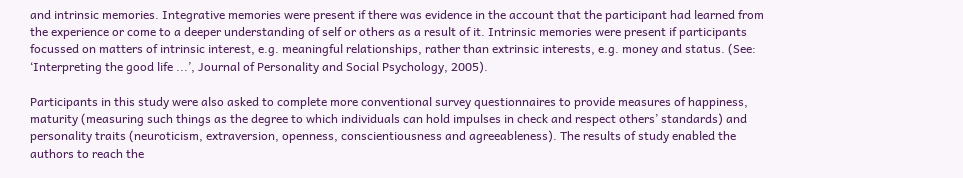and intrinsic memories. Integrative memories were present if there was evidence in the account that the participant had learned from the experience or come to a deeper understanding of self or others as a result of it. Intrinsic memories were present if participants focussed on matters of intrinsic interest, e.g. meaningful relationships, rather than extrinsic interests, e.g. money and status. (See: ‘Interpreting the good life ...’, Journal of Personality and Social Psychology, 2005).

Participants in this study were also asked to complete more conventional survey questionnaires to provide measures of happiness, maturity (measuring such things as the degree to which individuals can hold impulses in check and respect others’ standards) and personality traits (neuroticism, extraversion, openness, conscientiousness and agreeableness). The results of study enabled the authors to reach the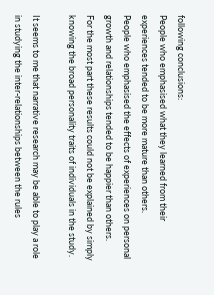following conclusions:
People who emphasised what they learned from their experiences tended to be more mature than others.
People who emphasised the effects of experiences on personal growth and relationships tended to be happier than others.
For the most part these results could not be explained by simply knowing the broad personality traits of individuals in the study.

It seems to me that narrative research may be able to play a role in studying the inter-relationships between the rules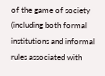of the game of society (including both formal institutions and informal rules associated with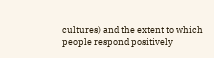cultures) and the extent to which people respond positively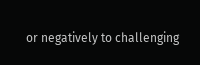or negatively to challenging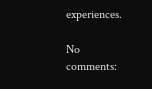experiences.

No comments: